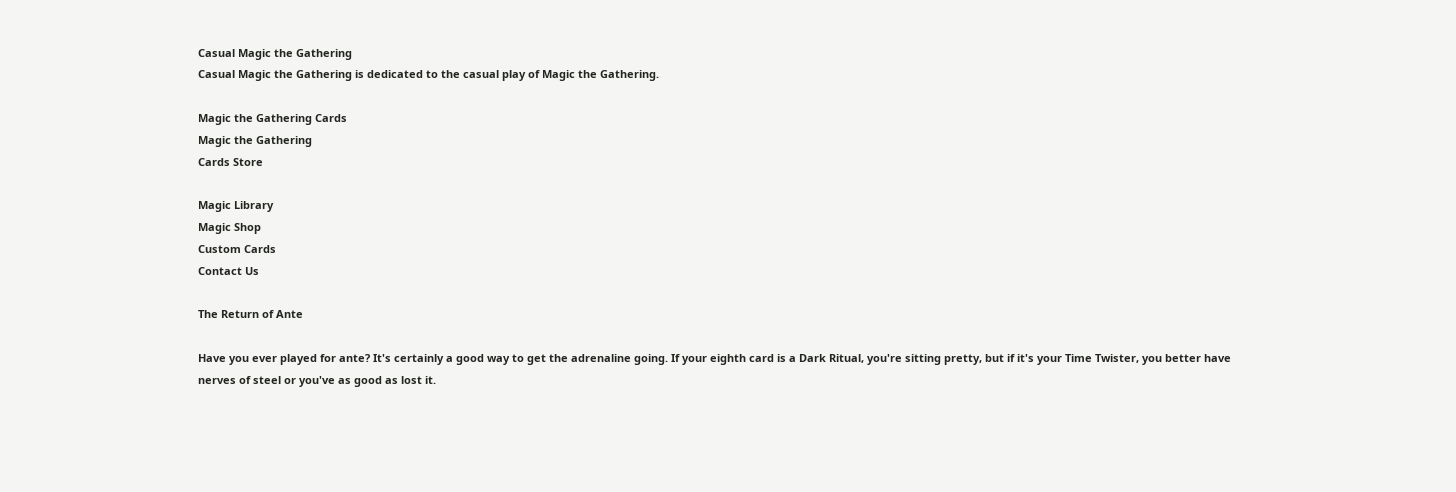Casual Magic the Gathering
Casual Magic the Gathering is dedicated to the casual play of Magic the Gathering.

Magic the Gathering Cards
Magic the Gathering
Cards Store

Magic Library
Magic Shop
Custom Cards
Contact Us

The Return of Ante

Have you ever played for ante? It's certainly a good way to get the adrenaline going. If your eighth card is a Dark Ritual, you're sitting pretty, but if it's your Time Twister, you better have nerves of steel or you've as good as lost it.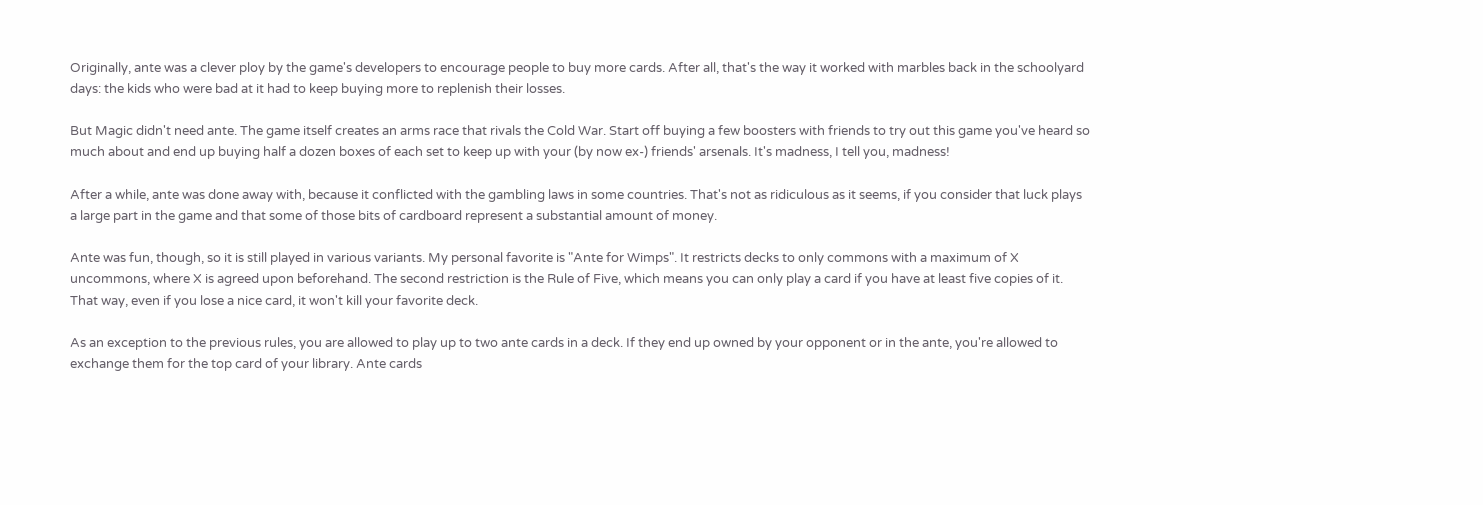Originally, ante was a clever ploy by the game's developers to encourage people to buy more cards. After all, that's the way it worked with marbles back in the schoolyard days: the kids who were bad at it had to keep buying more to replenish their losses.

But Magic didn't need ante. The game itself creates an arms race that rivals the Cold War. Start off buying a few boosters with friends to try out this game you've heard so much about and end up buying half a dozen boxes of each set to keep up with your (by now ex-) friends' arsenals. It's madness, I tell you, madness!

After a while, ante was done away with, because it conflicted with the gambling laws in some countries. That's not as ridiculous as it seems, if you consider that luck plays a large part in the game and that some of those bits of cardboard represent a substantial amount of money.

Ante was fun, though, so it is still played in various variants. My personal favorite is "Ante for Wimps". It restricts decks to only commons with a maximum of X uncommons, where X is agreed upon beforehand. The second restriction is the Rule of Five, which means you can only play a card if you have at least five copies of it. That way, even if you lose a nice card, it won't kill your favorite deck.

As an exception to the previous rules, you are allowed to play up to two ante cards in a deck. If they end up owned by your opponent or in the ante, you're allowed to exchange them for the top card of your library. Ante cards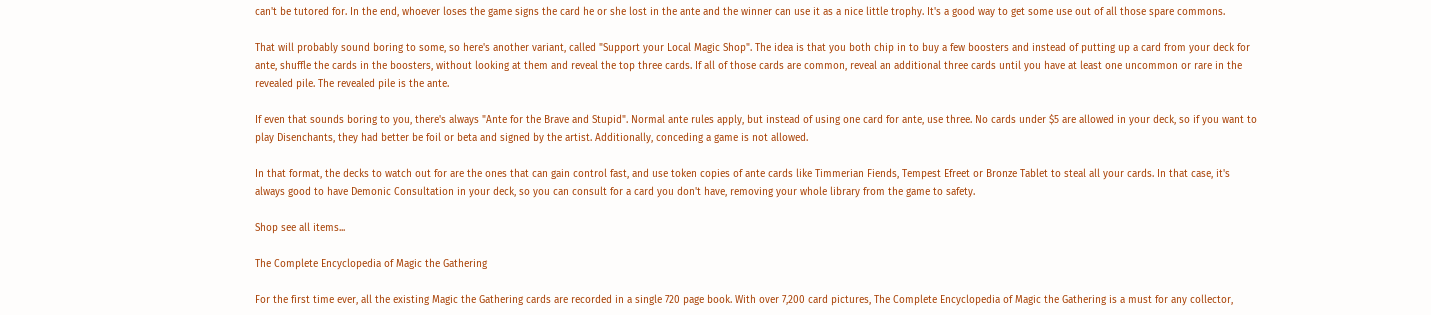can't be tutored for. In the end, whoever loses the game signs the card he or she lost in the ante and the winner can use it as a nice little trophy. It's a good way to get some use out of all those spare commons.

That will probably sound boring to some, so here's another variant, called "Support your Local Magic Shop". The idea is that you both chip in to buy a few boosters and instead of putting up a card from your deck for ante, shuffle the cards in the boosters, without looking at them and reveal the top three cards. If all of those cards are common, reveal an additional three cards until you have at least one uncommon or rare in the revealed pile. The revealed pile is the ante.

If even that sounds boring to you, there's always "Ante for the Brave and Stupid". Normal ante rules apply, but instead of using one card for ante, use three. No cards under $5 are allowed in your deck, so if you want to play Disenchants, they had better be foil or beta and signed by the artist. Additionally, conceding a game is not allowed.

In that format, the decks to watch out for are the ones that can gain control fast, and use token copies of ante cards like Timmerian Fiends, Tempest Efreet or Bronze Tablet to steal all your cards. In that case, it's always good to have Demonic Consultation in your deck, so you can consult for a card you don't have, removing your whole library from the game to safety.

Shop see all items...

The Complete Encyclopedia of Magic the Gathering

For the first time ever, all the existing Magic the Gathering cards are recorded in a single 720 page book. With over 7,200 card pictures, The Complete Encyclopedia of Magic the Gathering is a must for any collector,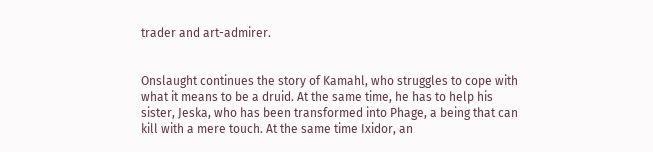trader and art-admirer.


Onslaught continues the story of Kamahl, who struggles to cope with what it means to be a druid. At the same time, he has to help his sister, Jeska, who has been transformed into Phage, a being that can kill with a mere touch. At the same time Ixidor, an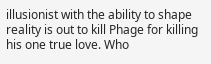illusionist with the ability to shape reality is out to kill Phage for killing his one true love. Who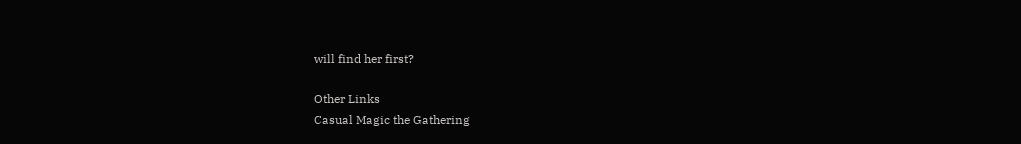will find her first?

Other Links
Casual Magic the Gathering